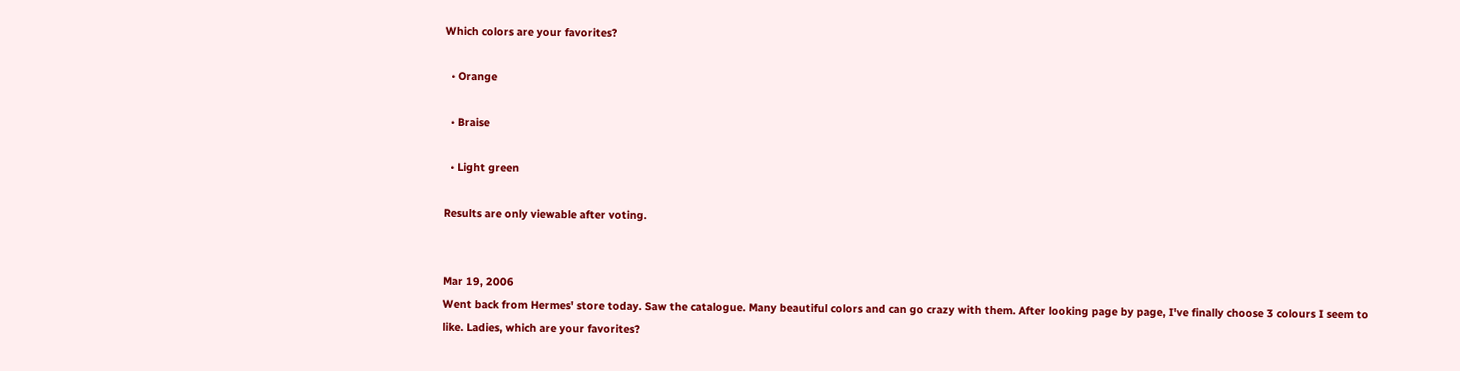Which colors are your favorites?

  • Orange

  • Braise

  • Light green

Results are only viewable after voting.


Mar 19, 2006
Went back from Hermes' store today. Saw the catalogue. Many beautiful colors and can go crazy with them. After looking page by page, I've finally choose 3 colours I seem to like. Ladies, which are your favorites?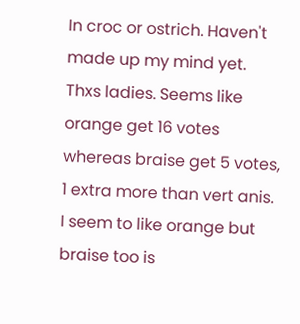In croc or ostrich. Haven't made up my mind yet.
Thxs ladies. Seems like orange get 16 votes whereas braise get 5 votes, 1 extra more than vert anis. I seem to like orange but braise too is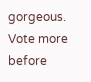gorgeous. Vote more before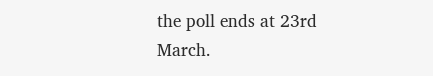the poll ends at 23rd March.